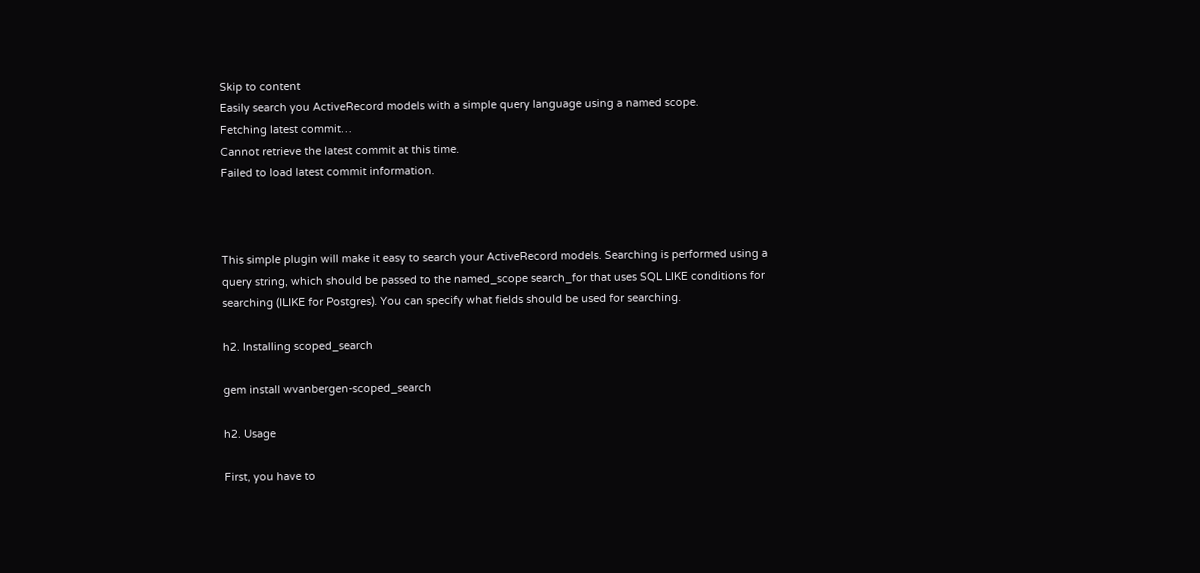Skip to content
Easily search you ActiveRecord models with a simple query language using a named scope.
Fetching latest commit…
Cannot retrieve the latest commit at this time.
Failed to load latest commit information.



This simple plugin will make it easy to search your ActiveRecord models. Searching is performed using a query string, which should be passed to the named_scope search_for that uses SQL LIKE conditions for searching (ILIKE for Postgres). You can specify what fields should be used for searching.

h2. Installing scoped_search

gem install wvanbergen-scoped_search

h2. Usage

First, you have to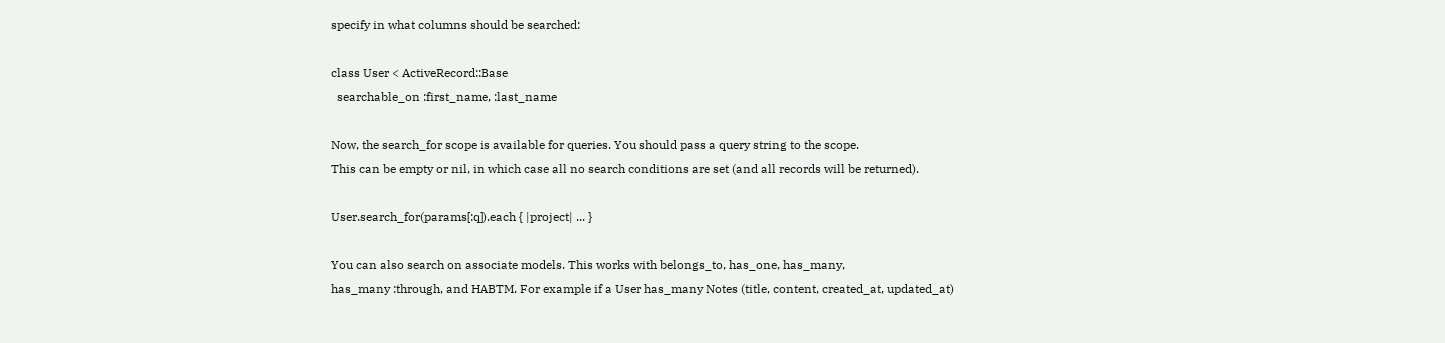specify in what columns should be searched:

class User < ActiveRecord::Base
  searchable_on :first_name, :last_name

Now, the search_for scope is available for queries. You should pass a query string to the scope.
This can be empty or nil, in which case all no search conditions are set (and all records will be returned).

User.search_for(params[:q]).each { |project| ... }

You can also search on associate models. This works with belongs_to, has_one, has_many,
has_many :through, and HABTM. For example if a User has_many Notes (title, content, created_at, updated_at)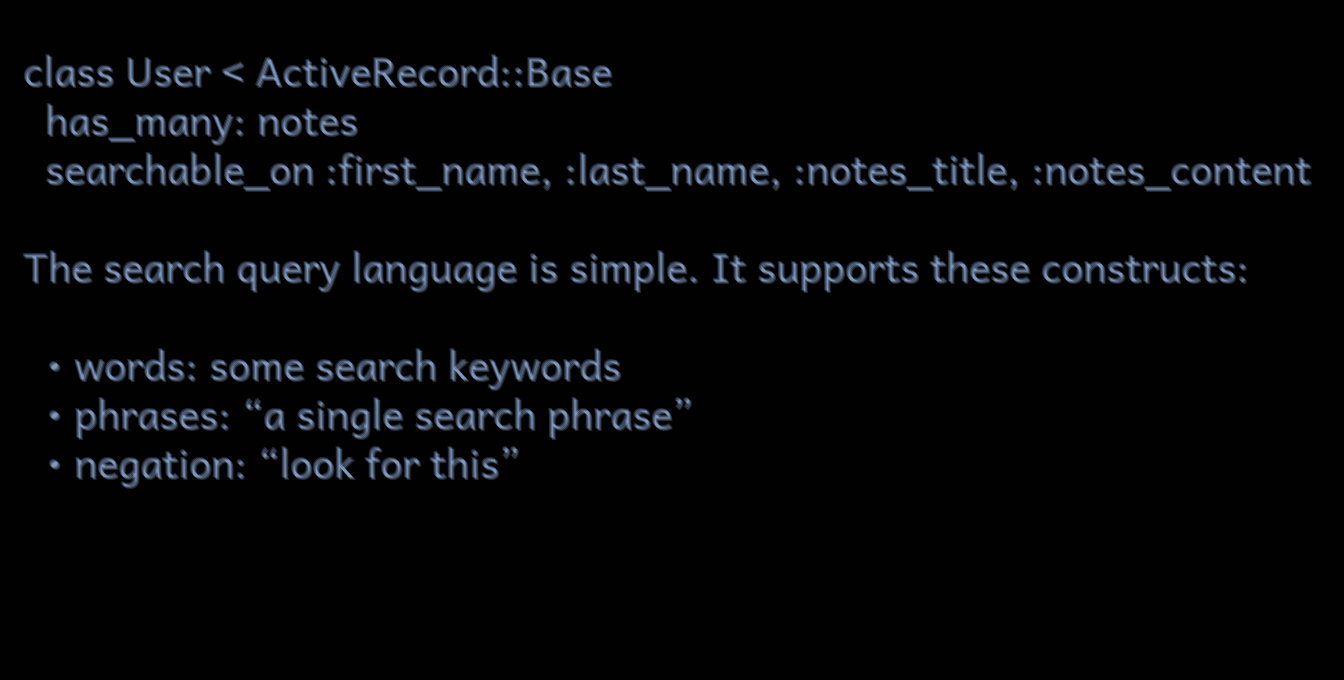class User < ActiveRecord::Base
  has_many: notes
  searchable_on :first_name, :last_name, :notes_title, :notes_content

The search query language is simple. It supports these constructs:

  • words: some search keywords
  • phrases: “a single search phrase”
  • negation: “look for this”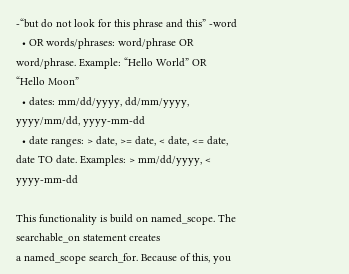-“but do not look for this phrase and this” -word
  • OR words/phrases: word/phrase OR word/phrase. Example: “Hello World” OR “Hello Moon”
  • dates: mm/dd/yyyy, dd/mm/yyyy, yyyy/mm/dd, yyyy-mm-dd
  • date ranges: > date, >= date, < date, <= date, date TO date. Examples: > mm/dd/yyyy, < yyyy-mm-dd

This functionality is build on named_scope. The searchable_on statement creates
a named_scope search_for. Because of this, you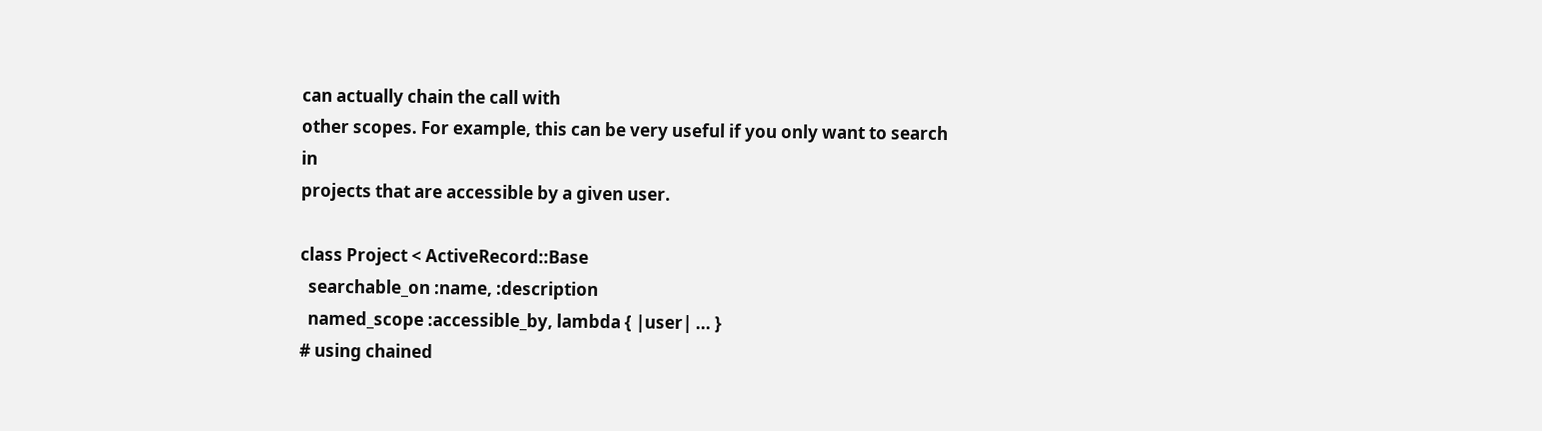can actually chain the call with
other scopes. For example, this can be very useful if you only want to search in
projects that are accessible by a given user.

class Project < ActiveRecord::Base
  searchable_on :name, :description
  named_scope :accessible_by, lambda { |user| ... }
# using chained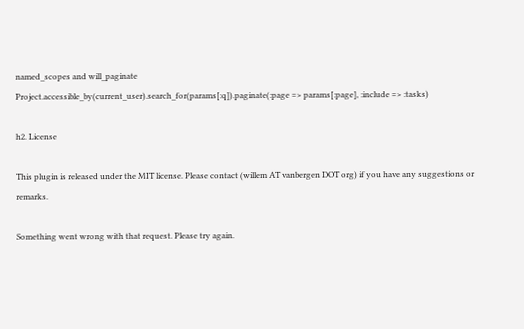named_scopes and will_paginate
Project.accessible_by(current_user).search_for(params[:q]).paginate(:page => params[:page], :include => :tasks)

h2. License

This plugin is released under the MIT license. Please contact (willem AT vanbergen DOT org) if you have any suggestions or remarks.

Something went wrong with that request. Please try again.